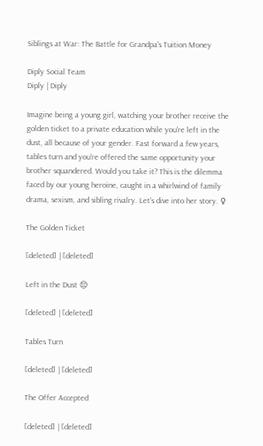Siblings at War: The Battle for Grandpa's Tuition Money

Diply Social Team
Diply | Diply

Imagine being a young girl, watching your brother receive the golden ticket to a private education while you're left in the dust, all because of your gender. Fast forward a few years, tables turn and you're offered the same opportunity your brother squandered. Would you take it? This is the dilemma faced by our young heroine, caught in a whirlwind of family drama, sexism, and sibling rivalry. Let's dive into her story. ♀

The Golden Ticket

[deleted] | [deleted]

Left in the Dust 😔

[deleted] | [deleted]

Tables Turn

[deleted] | [deleted]

The Offer Accepted

[deleted] | [deleted]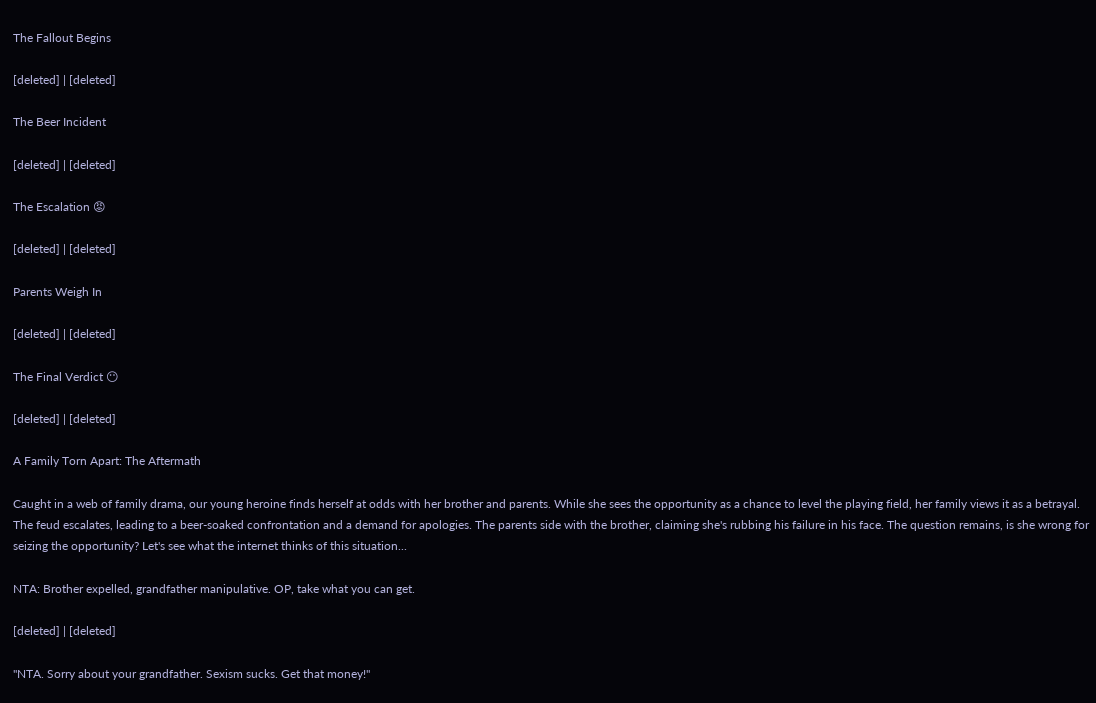The Fallout Begins

[deleted] | [deleted]

The Beer Incident

[deleted] | [deleted]

The Escalation 😡

[deleted] | [deleted]

Parents Weigh In

[deleted] | [deleted]

The Final Verdict 😶

[deleted] | [deleted]

A Family Torn Apart: The Aftermath

Caught in a web of family drama, our young heroine finds herself at odds with her brother and parents. While she sees the opportunity as a chance to level the playing field, her family views it as a betrayal. The feud escalates, leading to a beer-soaked confrontation and a demand for apologies. The parents side with the brother, claiming she's rubbing his failure in his face. The question remains, is she wrong for seizing the opportunity? Let's see what the internet thinks of this situation...

NTA: Brother expelled, grandfather manipulative. OP, take what you can get.

[deleted] | [deleted]

"NTA. Sorry about your grandfather. Sexism sucks. Get that money!"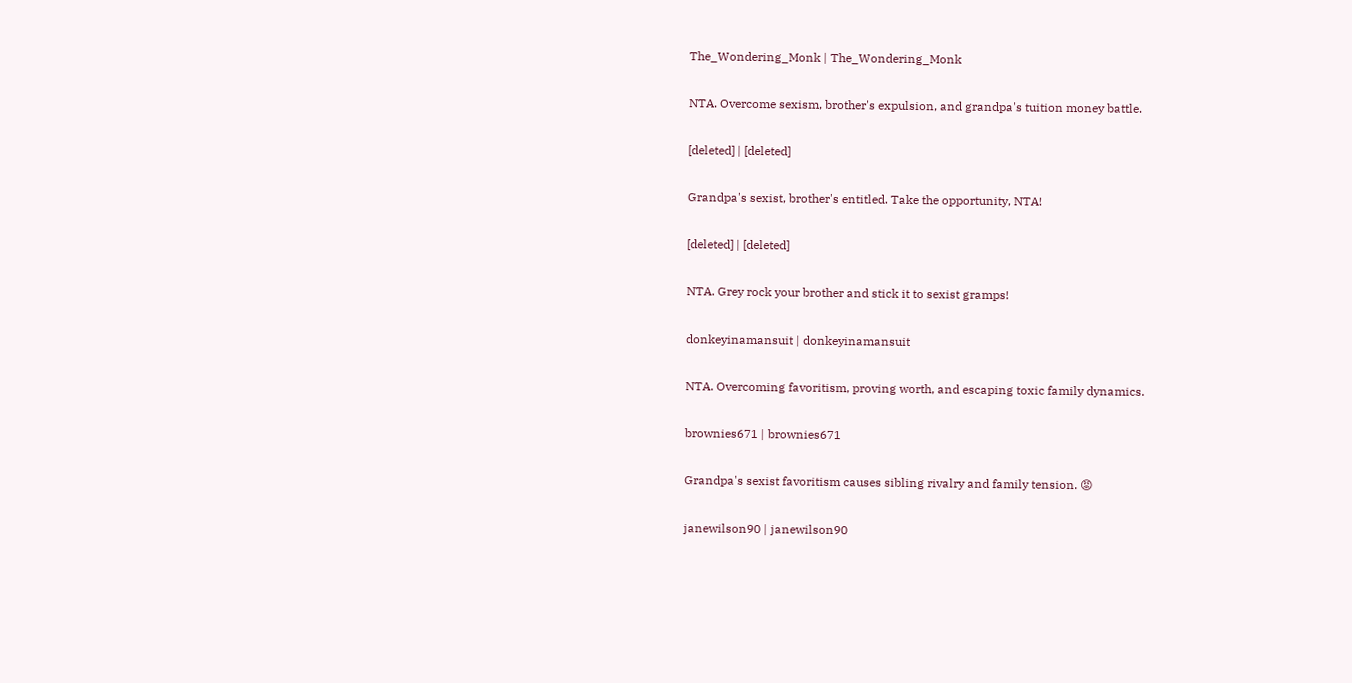The_Wondering_Monk | The_Wondering_Monk

NTA. Overcome sexism, brother's expulsion, and grandpa's tuition money battle.

[deleted] | [deleted]

Grandpa's sexist, brother's entitled. Take the opportunity, NTA!

[deleted] | [deleted]

NTA. Grey rock your brother and stick it to sexist gramps!

donkeyinamansuit | donkeyinamansuit

NTA. Overcoming favoritism, proving worth, and escaping toxic family dynamics.

brownies671 | brownies671

Grandpa's sexist favoritism causes sibling rivalry and family tension. 😡

janewilson90 | janewilson90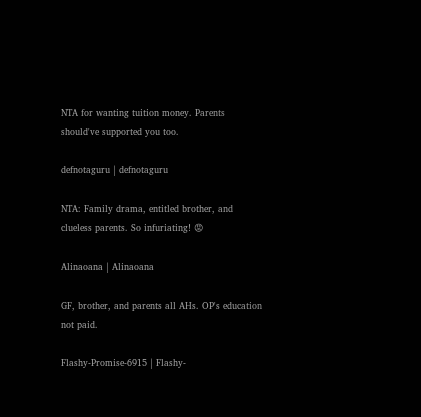NTA for wanting tuition money. Parents should've supported you too.

defnotaguru | defnotaguru

NTA: Family drama, entitled brother, and clueless parents. So infuriating! 😡

Alinaoana | Alinaoana

GF, brother, and parents all AHs. OP's education not paid.

Flashy-Promise-6915 | Flashy-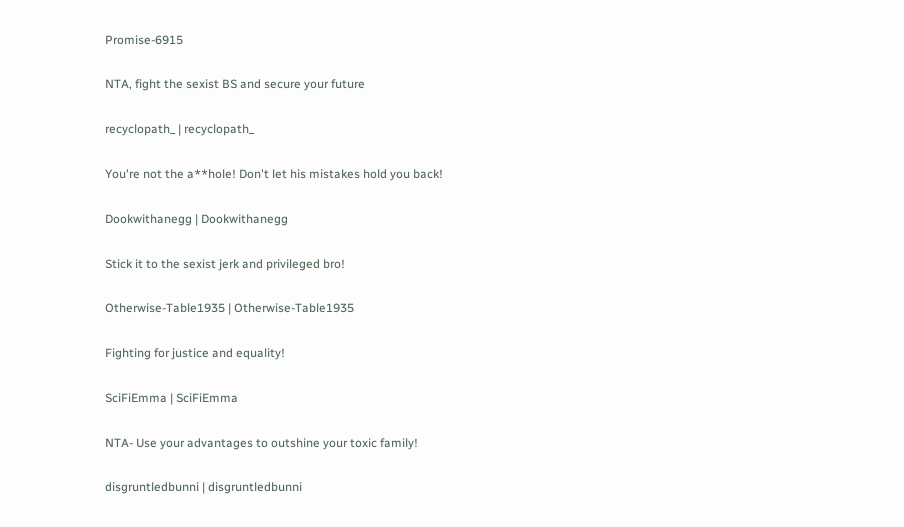Promise-6915

NTA, fight the sexist BS and secure your future

recyclopath_ | recyclopath_

You're not the a**hole! Don't let his mistakes hold you back!

Dookwithanegg | Dookwithanegg

Stick it to the sexist jerk and privileged bro!

Otherwise-Table1935 | Otherwise-Table1935

Fighting for justice and equality!

SciFiEmma | SciFiEmma

NTA- Use your advantages to outshine your toxic family!

disgruntledbunni | disgruntledbunni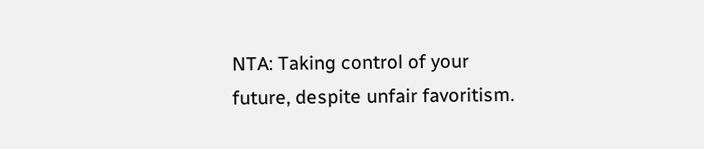NTA: Taking control of your future, despite unfair favoritism.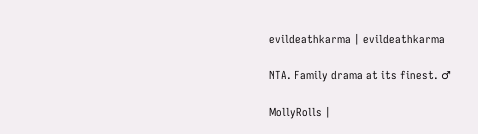evildeathkarma | evildeathkarma

NTA. Family drama at its finest. ♂

MollyRolls |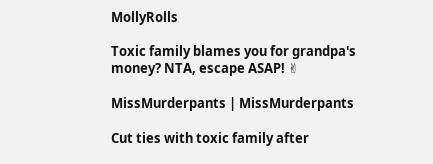MollyRolls

Toxic family blames you for grandpa's money? NTA, escape ASAP! ✌

MissMurderpants | MissMurderpants

Cut ties with toxic family after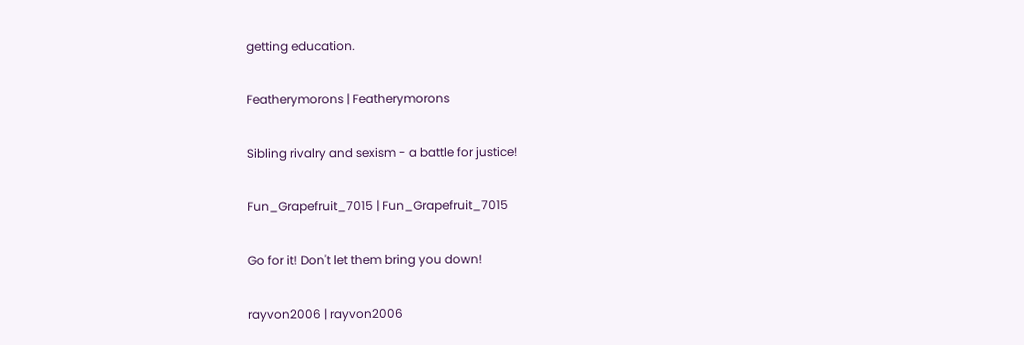getting education.

Featherymorons | Featherymorons

Sibling rivalry and sexism - a battle for justice!

Fun_Grapefruit_7015 | Fun_Grapefruit_7015

Go for it! Don't let them bring you down!

rayvon2006 | rayvon2006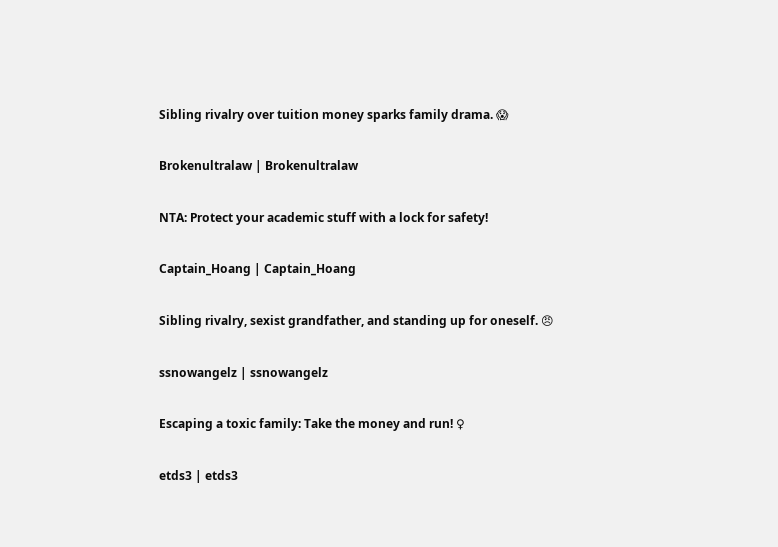Sibling rivalry over tuition money sparks family drama. 😱

Brokenultralaw | Brokenultralaw

NTA: Protect your academic stuff with a lock for safety!

Captain_Hoang | Captain_Hoang

Sibling rivalry, sexist grandfather, and standing up for oneself. 😠

ssnowangelz | ssnowangelz

Escaping a toxic family: Take the money and run! ♀

etds3 | etds3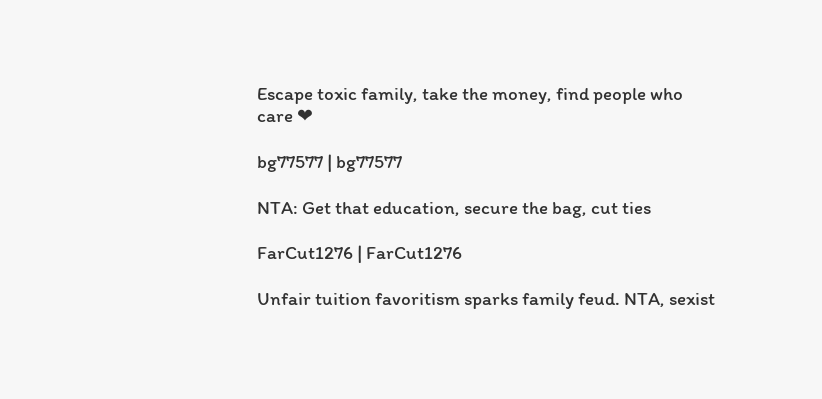Escape toxic family, take the money, find people who care ❤

bg77577 | bg77577

NTA: Get that education, secure the bag, cut ties

FarCut1276 | FarCut1276

Unfair tuition favoritism sparks family feud. NTA, sexist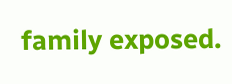family exposed.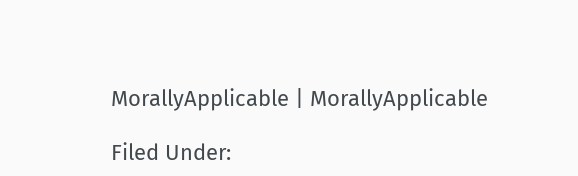MorallyApplicable | MorallyApplicable

Filed Under: